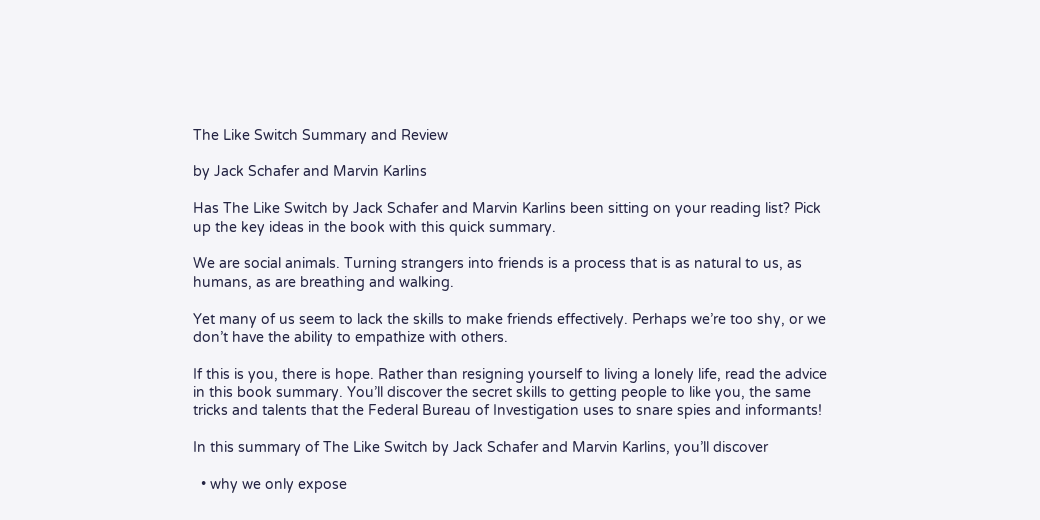The Like Switch Summary and Review

by Jack Schafer and Marvin Karlins

Has The Like Switch by Jack Schafer and Marvin Karlins been sitting on your reading list? Pick up the key ideas in the book with this quick summary.

We are social animals. Turning strangers into friends is a process that is as natural to us, as humans, as are breathing and walking.

Yet many of us seem to lack the skills to make friends effectively. Perhaps we’re too shy, or we don’t have the ability to empathize with others.

If this is you, there is hope. Rather than resigning yourself to living a lonely life, read the advice in this book summary. You’ll discover the secret skills to getting people to like you, the same tricks and talents that the Federal Bureau of Investigation uses to snare spies and informants!

In this summary of The Like Switch by Jack Schafer and Marvin Karlins, you’ll discover

  • why we only expose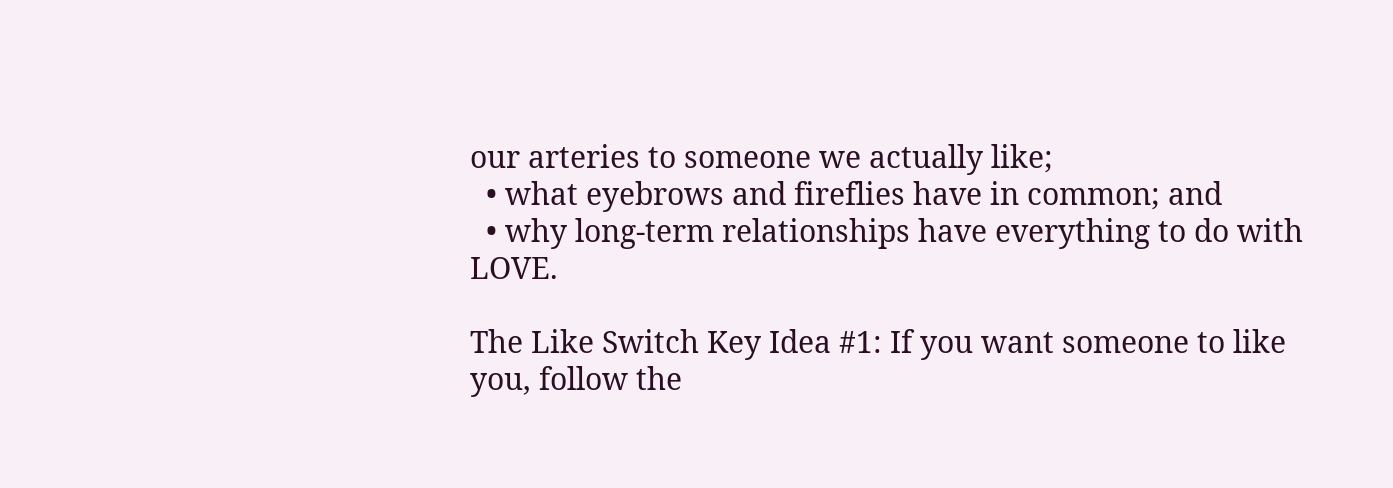our arteries to someone we actually like;
  • what eyebrows and fireflies have in common; and
  • why long-term relationships have everything to do with LOVE.

The Like Switch Key Idea #1: If you want someone to like you, follow the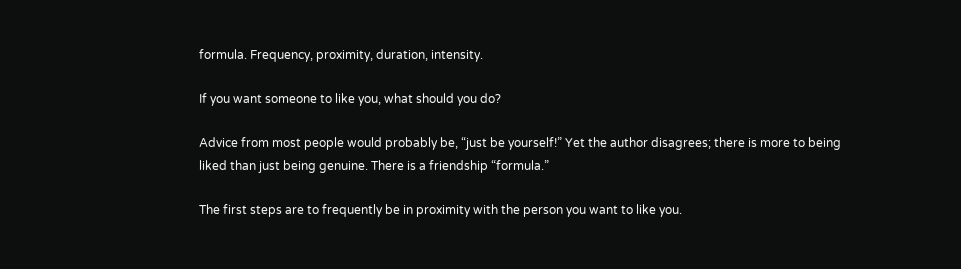formula. Frequency, proximity, duration, intensity.

If you want someone to like you, what should you do?

Advice from most people would probably be, “just be yourself!” Yet the author disagrees; there is more to being liked than just being genuine. There is a friendship “formula.”

The first steps are to frequently be in proximity with the person you want to like you.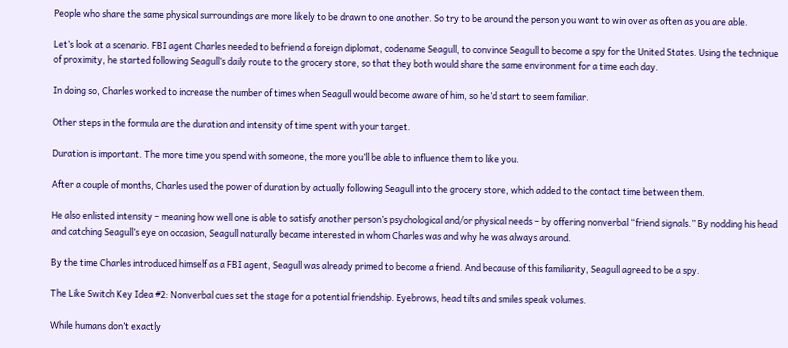People who share the same physical surroundings are more likely to be drawn to one another. So try to be around the person you want to win over as often as you are able.

Let’s look at a scenario. FBI agent Charles needed to befriend a foreign diplomat, codename Seagull, to convince Seagull to become a spy for the United States. Using the technique of proximity, he started following Seagull’s daily route to the grocery store, so that they both would share the same environment for a time each day.

In doing so, Charles worked to increase the number of times when Seagull would become aware of him, so he’d start to seem familiar.

Other steps in the formula are the duration and intensity of time spent with your target.

Duration is important. The more time you spend with someone, the more you’ll be able to influence them to like you.

After a couple of months, Charles used the power of duration by actually following Seagull into the grocery store, which added to the contact time between them.

He also enlisted intensity – meaning how well one is able to satisfy another person’s psychological and/or physical needs – by offering nonverbal “friend signals.” By nodding his head and catching Seagull’s eye on occasion, Seagull naturally became interested in whom Charles was and why he was always around.

By the time Charles introduced himself as a FBI agent, Seagull was already primed to become a friend. And because of this familiarity, Seagull agreed to be a spy.

The Like Switch Key Idea #2: Nonverbal cues set the stage for a potential friendship. Eyebrows, head tilts and smiles speak volumes.

While humans don’t exactly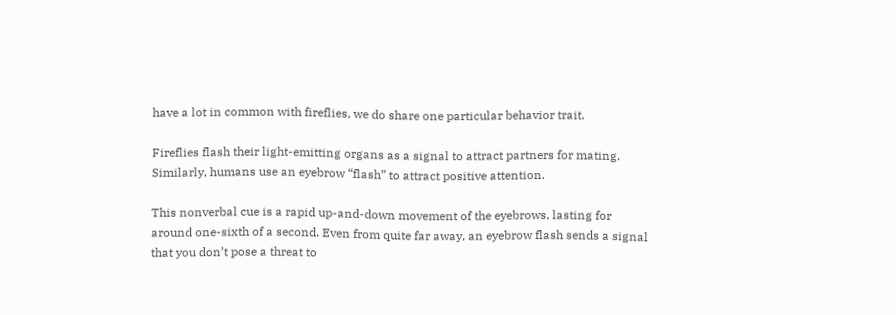have a lot in common with fireflies, we do share one particular behavior trait.

Fireflies flash their light-emitting organs as a signal to attract partners for mating. Similarly, humans use an eyebrow “flash” to attract positive attention.

This nonverbal cue is a rapid up-and-down movement of the eyebrows, lasting for around one-sixth of a second. Even from quite far away, an eyebrow flash sends a signal that you don’t pose a threat to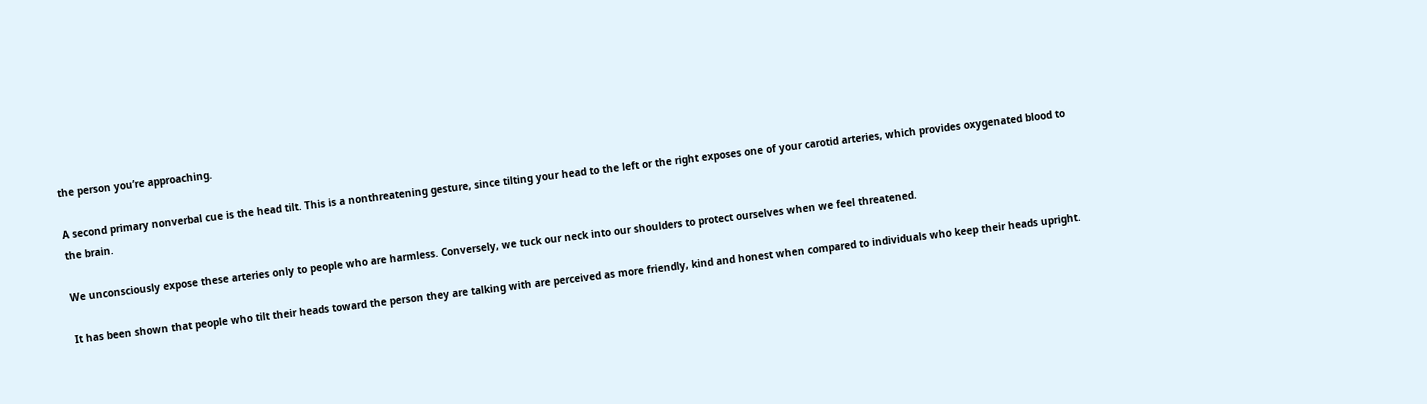the person you’re approaching.

A second primary nonverbal cue is the head tilt. This is a nonthreatening gesture, since tilting your head to the left or the right exposes one of your carotid arteries, which provides oxygenated blood to the brain.

We unconsciously expose these arteries only to people who are harmless. Conversely, we tuck our neck into our shoulders to protect ourselves when we feel threatened.

It has been shown that people who tilt their heads toward the person they are talking with are perceived as more friendly, kind and honest when compared to individuals who keep their heads upright.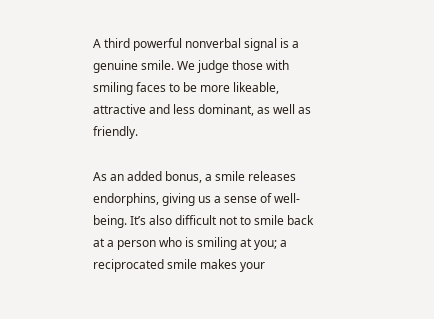A third powerful nonverbal signal is a genuine smile. We judge those with smiling faces to be more likeable, attractive and less dominant, as well as friendly.

As an added bonus, a smile releases endorphins, giving us a sense of well-being. It’s also difficult not to smile back at a person who is smiling at you; a reciprocated smile makes your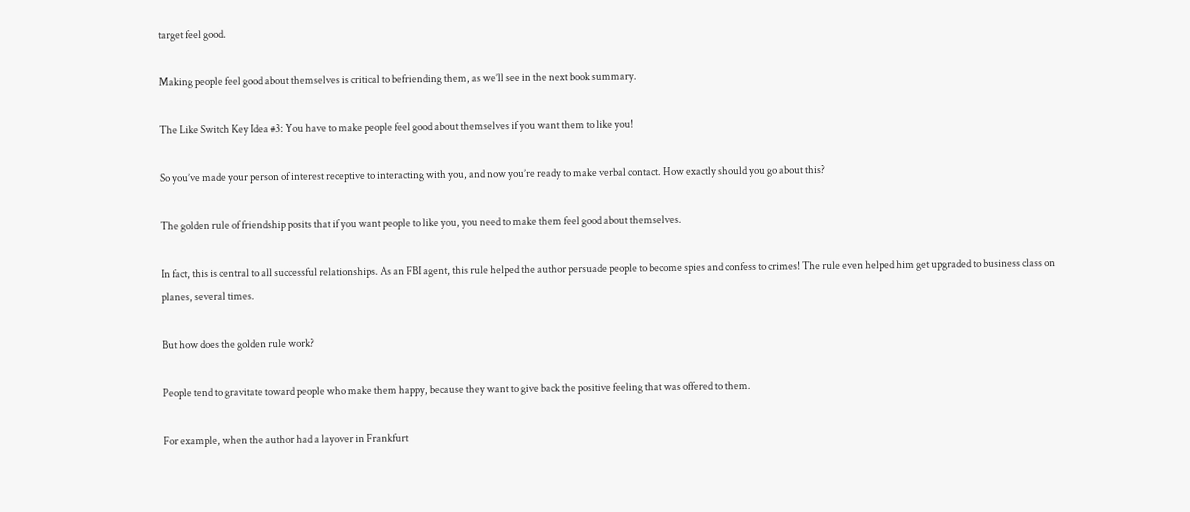target feel good.

Making people feel good about themselves is critical to befriending them, as we’ll see in the next book summary.

The Like Switch Key Idea #3: You have to make people feel good about themselves if you want them to like you!

So you’ve made your person of interest receptive to interacting with you, and now you’re ready to make verbal contact. How exactly should you go about this?

The golden rule of friendship posits that if you want people to like you, you need to make them feel good about themselves.

In fact, this is central to all successful relationships. As an FBI agent, this rule helped the author persuade people to become spies and confess to crimes! The rule even helped him get upgraded to business class on planes, several times.

But how does the golden rule work?

People tend to gravitate toward people who make them happy, because they want to give back the positive feeling that was offered to them.

For example, when the author had a layover in Frankfurt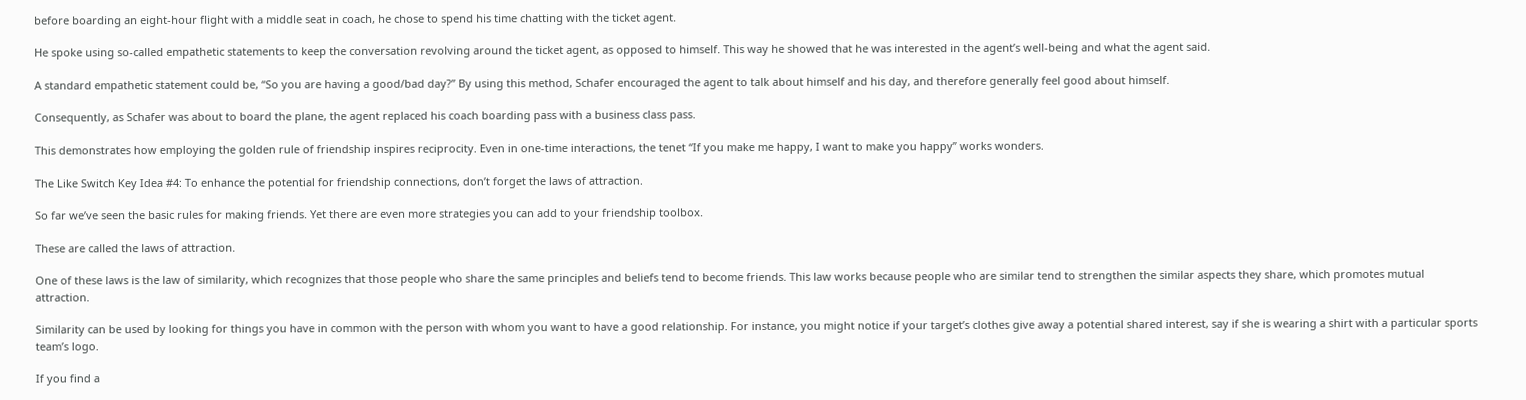before boarding an eight-hour flight with a middle seat in coach, he chose to spend his time chatting with the ticket agent.

He spoke using so-called empathetic statements to keep the conversation revolving around the ticket agent, as opposed to himself. This way he showed that he was interested in the agent’s well-being and what the agent said.

A standard empathetic statement could be, “So you are having a good/bad day?” By using this method, Schafer encouraged the agent to talk about himself and his day, and therefore generally feel good about himself.

Consequently, as Schafer was about to board the plane, the agent replaced his coach boarding pass with a business class pass.

This demonstrates how employing the golden rule of friendship inspires reciprocity. Even in one-time interactions, the tenet “If you make me happy, I want to make you happy” works wonders.

The Like Switch Key Idea #4: To enhance the potential for friendship connections, don’t forget the laws of attraction.

So far we’ve seen the basic rules for making friends. Yet there are even more strategies you can add to your friendship toolbox.

These are called the laws of attraction.

One of these laws is the law of similarity, which recognizes that those people who share the same principles and beliefs tend to become friends. This law works because people who are similar tend to strengthen the similar aspects they share, which promotes mutual attraction.

Similarity can be used by looking for things you have in common with the person with whom you want to have a good relationship. For instance, you might notice if your target’s clothes give away a potential shared interest, say if she is wearing a shirt with a particular sports team’s logo.

If you find a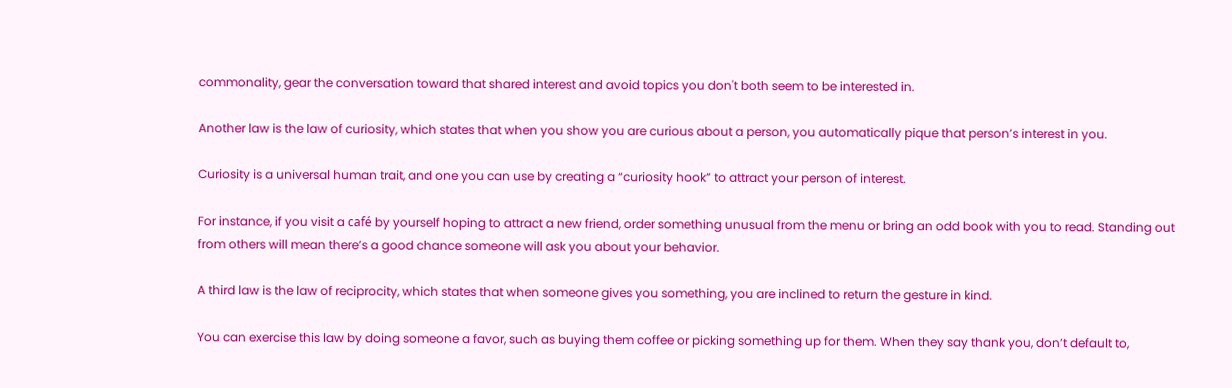commonality, gear the conversation toward that shared interest and avoid topics you don't both seem to be interested in.

Another law is the law of curiosity, which states that when you show you are curious about a person, you automatically pique that person’s interest in you.

Curiosity is a universal human trait, and one you can use by creating a “curiosity hook” to attract your person of interest.

For instance, if you visit a café by yourself hoping to attract a new friend, order something unusual from the menu or bring an odd book with you to read. Standing out from others will mean there’s a good chance someone will ask you about your behavior.

A third law is the law of reciprocity, which states that when someone gives you something, you are inclined to return the gesture in kind.

You can exercise this law by doing someone a favor, such as buying them coffee or picking something up for them. When they say thank you, don’t default to,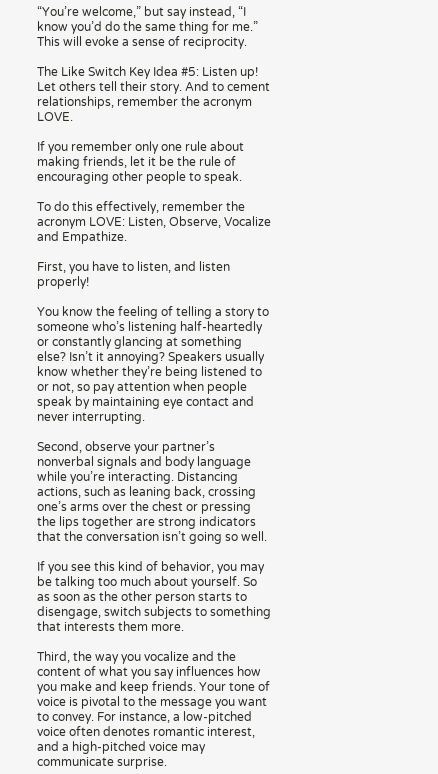“You’re welcome,” but say instead, “I know you’d do the same thing for me.” This will evoke a sense of reciprocity.

The Like Switch Key Idea #5: Listen up! Let others tell their story. And to cement relationships, remember the acronym LOVE.

If you remember only one rule about making friends, let it be the rule of encouraging other people to speak.

To do this effectively, remember the acronym LOVE: Listen, Observe, Vocalize and Empathize.

First, you have to listen, and listen properly!

You know the feeling of telling a story to someone who’s listening half-heartedly or constantly glancing at something else? Isn’t it annoying? Speakers usually know whether they’re being listened to or not, so pay attention when people speak by maintaining eye contact and never interrupting.

Second, observe your partner’s nonverbal signals and body language while you’re interacting. Distancing actions, such as leaning back, crossing one’s arms over the chest or pressing the lips together are strong indicators that the conversation isn’t going so well.

If you see this kind of behavior, you may be talking too much about yourself. So as soon as the other person starts to disengage, switch subjects to something that interests them more.

Third, the way you vocalize and the content of what you say influences how you make and keep friends. Your tone of voice is pivotal to the message you want to convey. For instance, a low-pitched voice often denotes romantic interest, and a high-pitched voice may communicate surprise.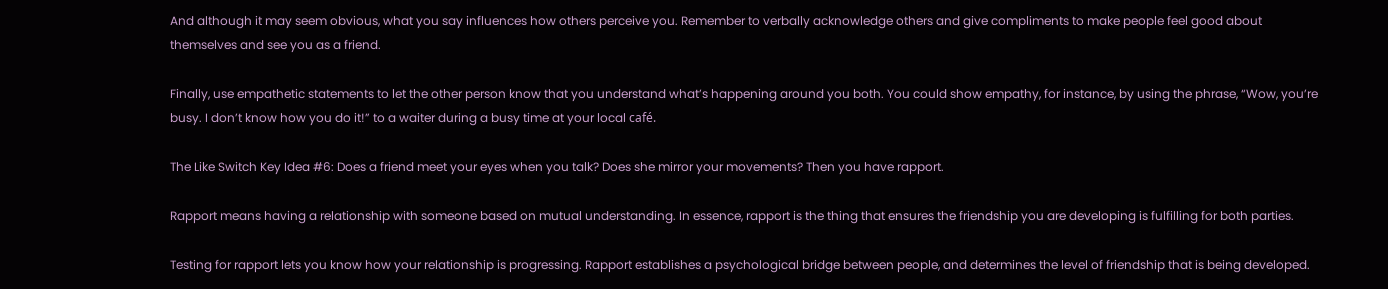And although it may seem obvious, what you say influences how others perceive you. Remember to verbally acknowledge others and give compliments to make people feel good about themselves and see you as a friend.

Finally, use empathetic statements to let the other person know that you understand what’s happening around you both. You could show empathy, for instance, by using the phrase, “Wow, you’re busy. I don’t know how you do it!” to a waiter during a busy time at your local café.

The Like Switch Key Idea #6: Does a friend meet your eyes when you talk? Does she mirror your movements? Then you have rapport.

Rapport means having a relationship with someone based on mutual understanding. In essence, rapport is the thing that ensures the friendship you are developing is fulfilling for both parties.

Testing for rapport lets you know how your relationship is progressing. Rapport establishes a psychological bridge between people, and determines the level of friendship that is being developed.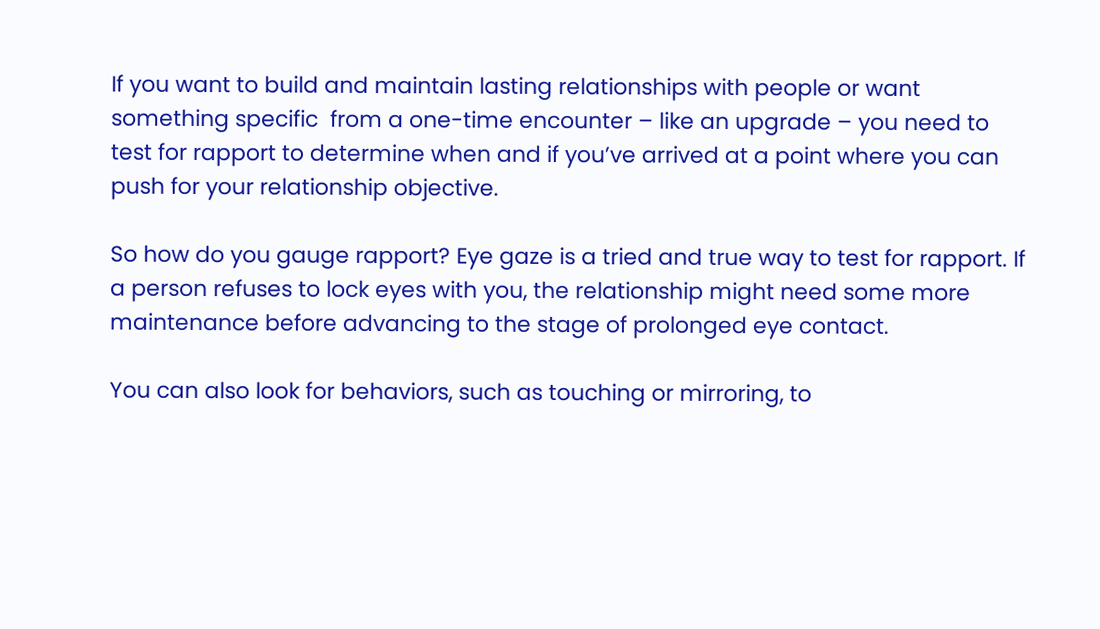If you want to build and maintain lasting relationships with people or want something specific  from a one-time encounter – like an upgrade – you need to test for rapport to determine when and if you’ve arrived at a point where you can push for your relationship objective.

So how do you gauge rapport? Eye gaze is a tried and true way to test for rapport. If a person refuses to lock eyes with you, the relationship might need some more maintenance before advancing to the stage of prolonged eye contact.

You can also look for behaviors, such as touching or mirroring, to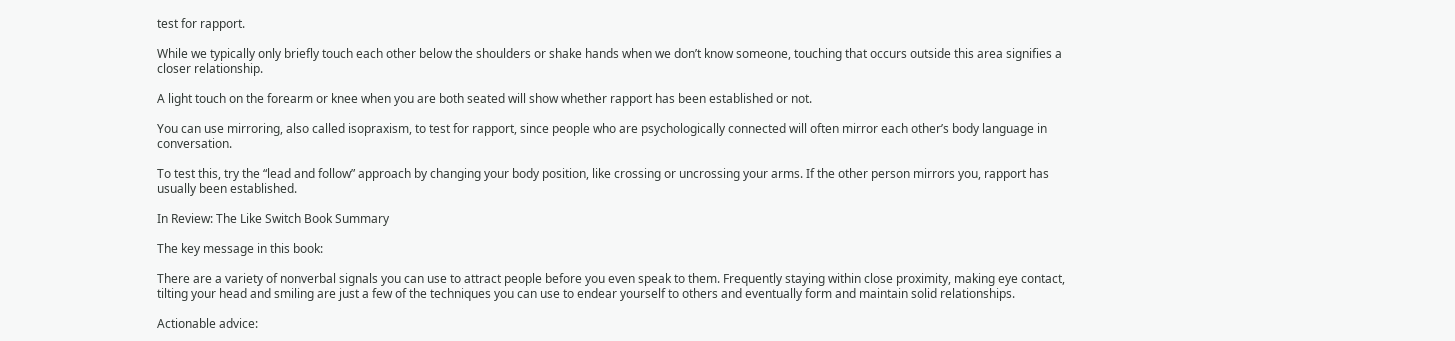test for rapport.

While we typically only briefly touch each other below the shoulders or shake hands when we don’t know someone, touching that occurs outside this area signifies a closer relationship.

A light touch on the forearm or knee when you are both seated will show whether rapport has been established or not.

You can use mirroring, also called isopraxism, to test for rapport, since people who are psychologically connected will often mirror each other’s body language in conversation.

To test this, try the “lead and follow” approach by changing your body position, like crossing or uncrossing your arms. If the other person mirrors you, rapport has usually been established.

In Review: The Like Switch Book Summary

The key message in this book:

There are a variety of nonverbal signals you can use to attract people before you even speak to them. Frequently staying within close proximity, making eye contact, tilting your head and smiling are just a few of the techniques you can use to endear yourself to others and eventually form and maintain solid relationships.

Actionable advice: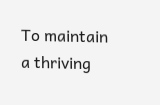To maintain a thriving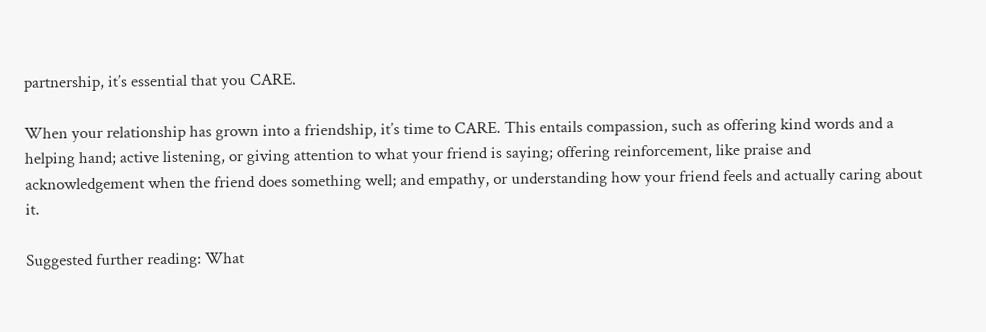partnership, it’s essential that you CARE.

When your relationship has grown into a friendship, it’s time to CARE. This entails compassion, such as offering kind words and a helping hand; active listening, or giving attention to what your friend is saying; offering reinforcement, like praise and acknowledgement when the friend does something well; and empathy, or understanding how your friend feels and actually caring about it.

Suggested further reading: What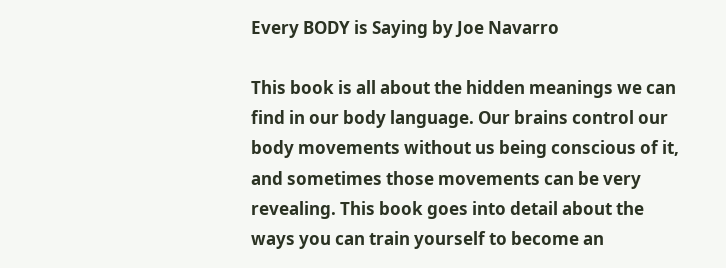Every BODY is Saying by Joe Navarro

This book is all about the hidden meanings we can find in our body language. Our brains control our body movements without us being conscious of it, and sometimes those movements can be very revealing. This book goes into detail about the ways you can train yourself to become an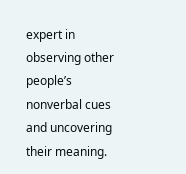expert in observing other people’s nonverbal cues and uncovering their meaning.